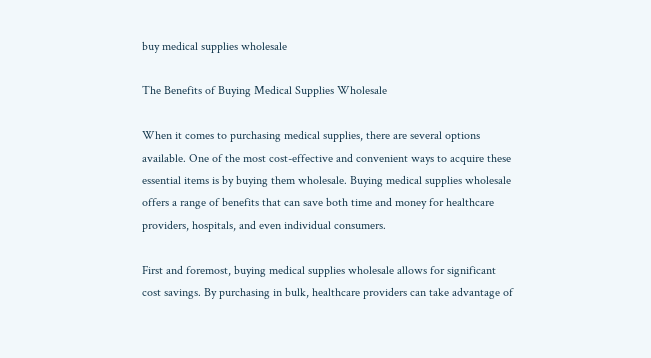buy medical supplies wholesale

The Benefits of Buying Medical Supplies Wholesale

When it comes to purchasing medical supplies, there are several options available. One of the most cost-effective and convenient ways to acquire these essential items is by buying them wholesale. Buying medical supplies wholesale offers a range of benefits that can save both time and money for healthcare providers, hospitals, and even individual consumers.

First and foremost, buying medical supplies wholesale allows for significant cost savings. By purchasing in bulk, healthcare providers can take advantage of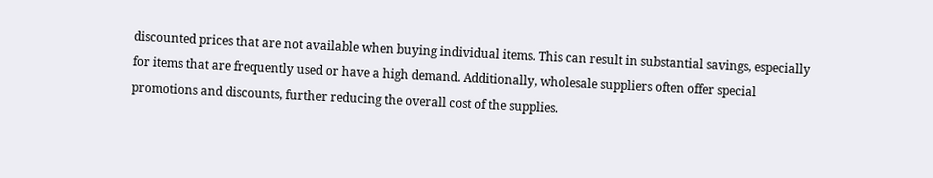discounted prices that are not available when buying individual items. This can result in substantial savings, especially for items that are frequently used or have a high demand. Additionally, wholesale suppliers often offer special promotions and discounts, further reducing the overall cost of the supplies.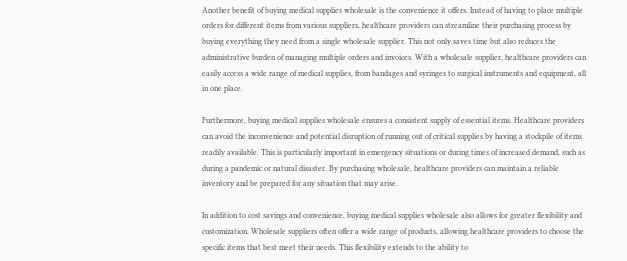Another benefit of buying medical supplies wholesale is the convenience it offers. Instead of having to place multiple orders for different items from various suppliers, healthcare providers can streamline their purchasing process by buying everything they need from a single wholesale supplier. This not only saves time but also reduces the administrative burden of managing multiple orders and invoices. With a wholesale supplier, healthcare providers can easily access a wide range of medical supplies, from bandages and syringes to surgical instruments and equipment, all in one place.

Furthermore, buying medical supplies wholesale ensures a consistent supply of essential items. Healthcare providers can avoid the inconvenience and potential disruption of running out of critical supplies by having a stockpile of items readily available. This is particularly important in emergency situations or during times of increased demand, such as during a pandemic or natural disaster. By purchasing wholesale, healthcare providers can maintain a reliable inventory and be prepared for any situation that may arise.

In addition to cost savings and convenience, buying medical supplies wholesale also allows for greater flexibility and customization. Wholesale suppliers often offer a wide range of products, allowing healthcare providers to choose the specific items that best meet their needs. This flexibility extends to the ability to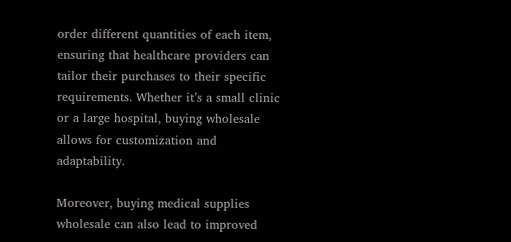order different quantities of each item, ensuring that healthcare providers can tailor their purchases to their specific requirements. Whether it’s a small clinic or a large hospital, buying wholesale allows for customization and adaptability.

Moreover, buying medical supplies wholesale can also lead to improved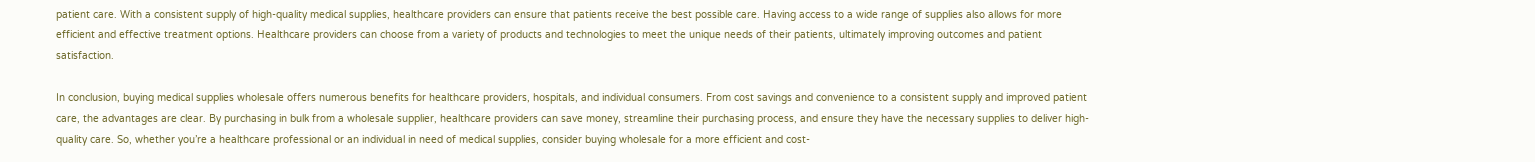patient care. With a consistent supply of high-quality medical supplies, healthcare providers can ensure that patients receive the best possible care. Having access to a wide range of supplies also allows for more efficient and effective treatment options. Healthcare providers can choose from a variety of products and technologies to meet the unique needs of their patients, ultimately improving outcomes and patient satisfaction.

In conclusion, buying medical supplies wholesale offers numerous benefits for healthcare providers, hospitals, and individual consumers. From cost savings and convenience to a consistent supply and improved patient care, the advantages are clear. By purchasing in bulk from a wholesale supplier, healthcare providers can save money, streamline their purchasing process, and ensure they have the necessary supplies to deliver high-quality care. So, whether you’re a healthcare professional or an individual in need of medical supplies, consider buying wholesale for a more efficient and cost-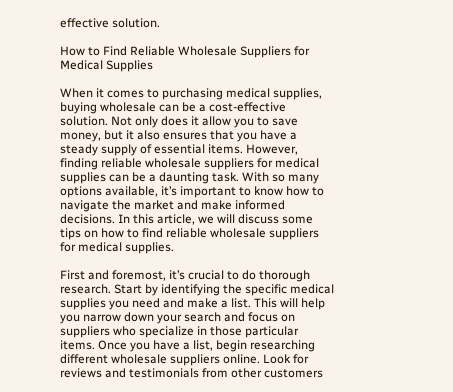effective solution.

How to Find Reliable Wholesale Suppliers for Medical Supplies

When it comes to purchasing medical supplies, buying wholesale can be a cost-effective solution. Not only does it allow you to save money, but it also ensures that you have a steady supply of essential items. However, finding reliable wholesale suppliers for medical supplies can be a daunting task. With so many options available, it’s important to know how to navigate the market and make informed decisions. In this article, we will discuss some tips on how to find reliable wholesale suppliers for medical supplies.

First and foremost, it’s crucial to do thorough research. Start by identifying the specific medical supplies you need and make a list. This will help you narrow down your search and focus on suppliers who specialize in those particular items. Once you have a list, begin researching different wholesale suppliers online. Look for reviews and testimonials from other customers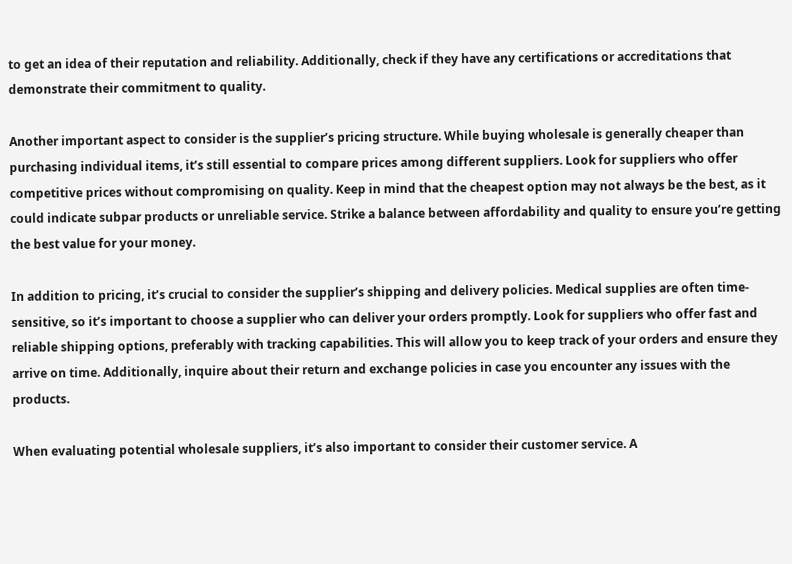to get an idea of their reputation and reliability. Additionally, check if they have any certifications or accreditations that demonstrate their commitment to quality.

Another important aspect to consider is the supplier’s pricing structure. While buying wholesale is generally cheaper than purchasing individual items, it’s still essential to compare prices among different suppliers. Look for suppliers who offer competitive prices without compromising on quality. Keep in mind that the cheapest option may not always be the best, as it could indicate subpar products or unreliable service. Strike a balance between affordability and quality to ensure you’re getting the best value for your money.

In addition to pricing, it’s crucial to consider the supplier’s shipping and delivery policies. Medical supplies are often time-sensitive, so it’s important to choose a supplier who can deliver your orders promptly. Look for suppliers who offer fast and reliable shipping options, preferably with tracking capabilities. This will allow you to keep track of your orders and ensure they arrive on time. Additionally, inquire about their return and exchange policies in case you encounter any issues with the products.

When evaluating potential wholesale suppliers, it’s also important to consider their customer service. A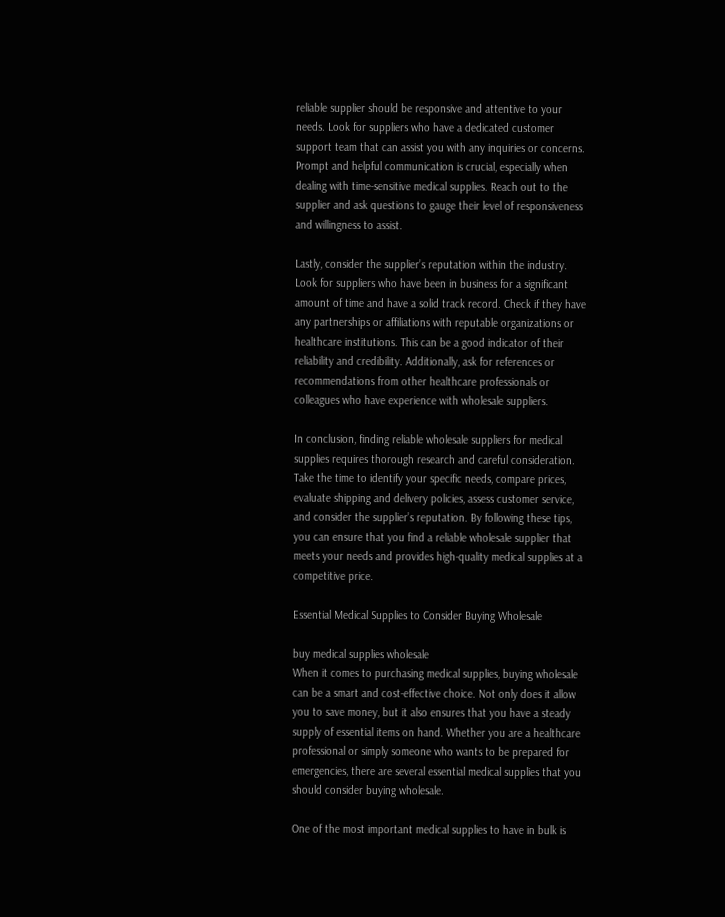reliable supplier should be responsive and attentive to your needs. Look for suppliers who have a dedicated customer support team that can assist you with any inquiries or concerns. Prompt and helpful communication is crucial, especially when dealing with time-sensitive medical supplies. Reach out to the supplier and ask questions to gauge their level of responsiveness and willingness to assist.

Lastly, consider the supplier’s reputation within the industry. Look for suppliers who have been in business for a significant amount of time and have a solid track record. Check if they have any partnerships or affiliations with reputable organizations or healthcare institutions. This can be a good indicator of their reliability and credibility. Additionally, ask for references or recommendations from other healthcare professionals or colleagues who have experience with wholesale suppliers.

In conclusion, finding reliable wholesale suppliers for medical supplies requires thorough research and careful consideration. Take the time to identify your specific needs, compare prices, evaluate shipping and delivery policies, assess customer service, and consider the supplier’s reputation. By following these tips, you can ensure that you find a reliable wholesale supplier that meets your needs and provides high-quality medical supplies at a competitive price.

Essential Medical Supplies to Consider Buying Wholesale

buy medical supplies wholesale
When it comes to purchasing medical supplies, buying wholesale can be a smart and cost-effective choice. Not only does it allow you to save money, but it also ensures that you have a steady supply of essential items on hand. Whether you are a healthcare professional or simply someone who wants to be prepared for emergencies, there are several essential medical supplies that you should consider buying wholesale.

One of the most important medical supplies to have in bulk is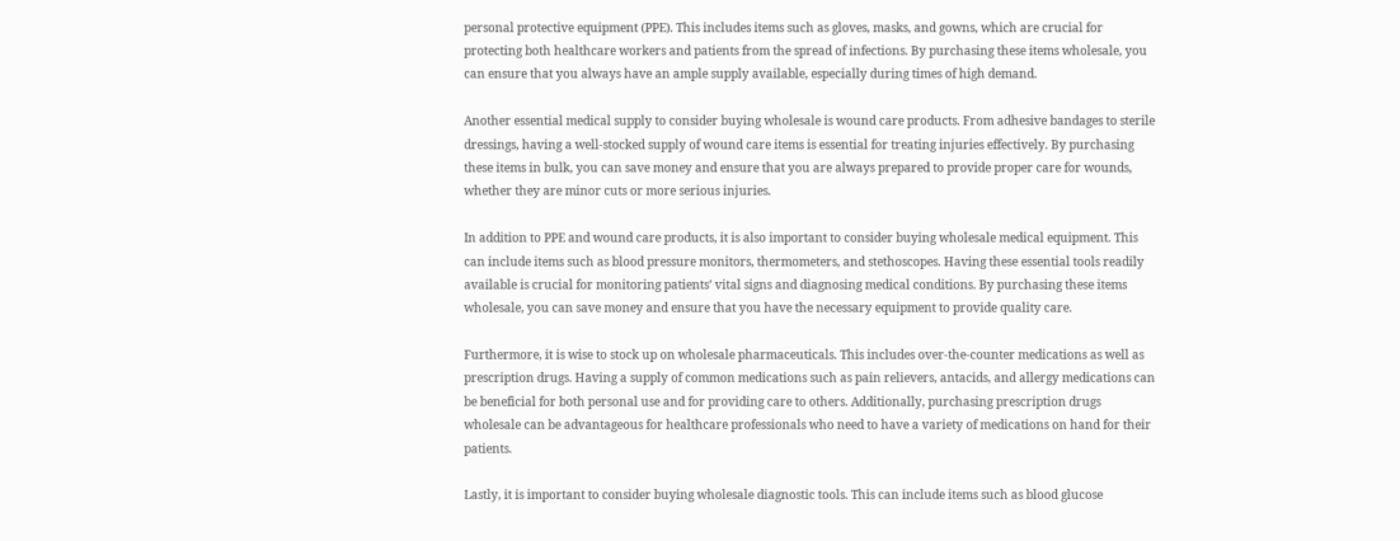personal protective equipment (PPE). This includes items such as gloves, masks, and gowns, which are crucial for protecting both healthcare workers and patients from the spread of infections. By purchasing these items wholesale, you can ensure that you always have an ample supply available, especially during times of high demand.

Another essential medical supply to consider buying wholesale is wound care products. From adhesive bandages to sterile dressings, having a well-stocked supply of wound care items is essential for treating injuries effectively. By purchasing these items in bulk, you can save money and ensure that you are always prepared to provide proper care for wounds, whether they are minor cuts or more serious injuries.

In addition to PPE and wound care products, it is also important to consider buying wholesale medical equipment. This can include items such as blood pressure monitors, thermometers, and stethoscopes. Having these essential tools readily available is crucial for monitoring patients’ vital signs and diagnosing medical conditions. By purchasing these items wholesale, you can save money and ensure that you have the necessary equipment to provide quality care.

Furthermore, it is wise to stock up on wholesale pharmaceuticals. This includes over-the-counter medications as well as prescription drugs. Having a supply of common medications such as pain relievers, antacids, and allergy medications can be beneficial for both personal use and for providing care to others. Additionally, purchasing prescription drugs wholesale can be advantageous for healthcare professionals who need to have a variety of medications on hand for their patients.

Lastly, it is important to consider buying wholesale diagnostic tools. This can include items such as blood glucose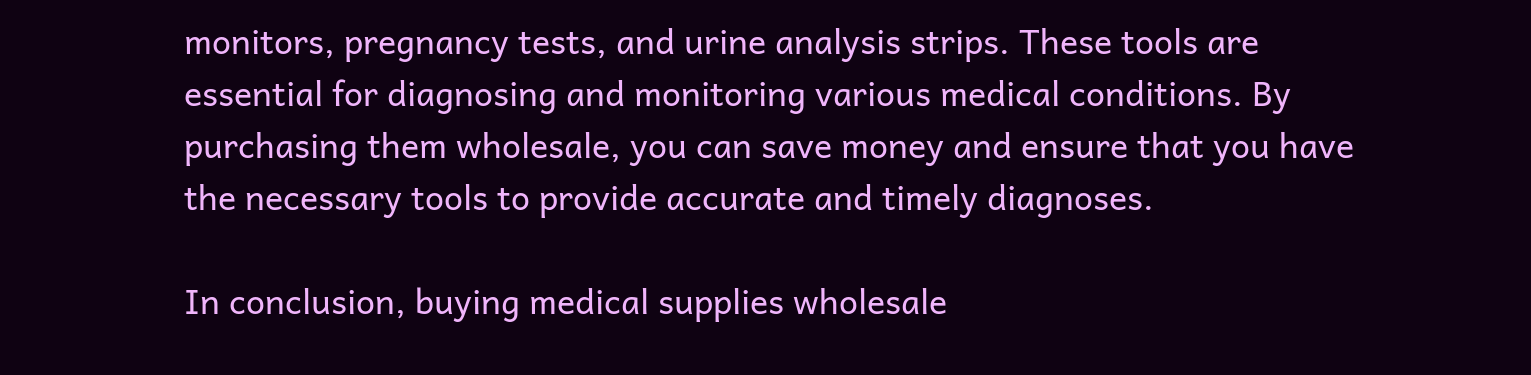monitors, pregnancy tests, and urine analysis strips. These tools are essential for diagnosing and monitoring various medical conditions. By purchasing them wholesale, you can save money and ensure that you have the necessary tools to provide accurate and timely diagnoses.

In conclusion, buying medical supplies wholesale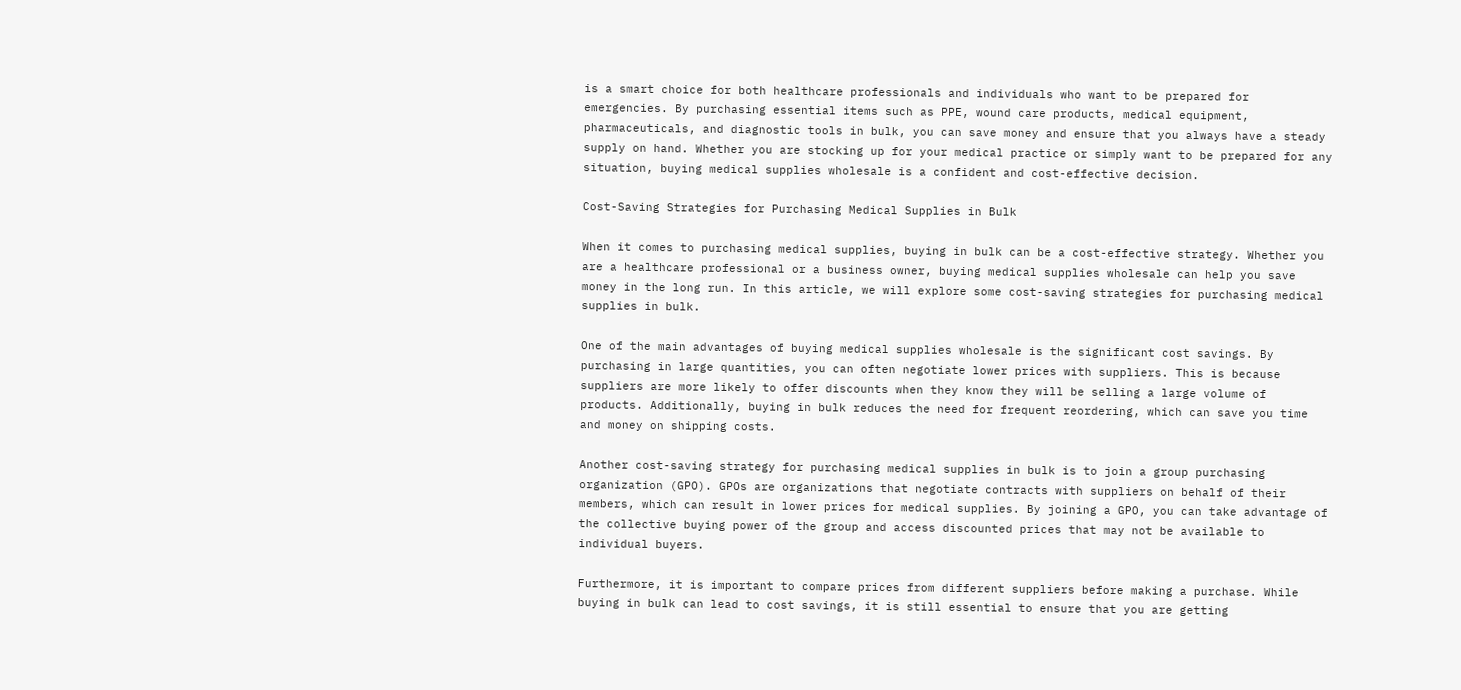is a smart choice for both healthcare professionals and individuals who want to be prepared for emergencies. By purchasing essential items such as PPE, wound care products, medical equipment, pharmaceuticals, and diagnostic tools in bulk, you can save money and ensure that you always have a steady supply on hand. Whether you are stocking up for your medical practice or simply want to be prepared for any situation, buying medical supplies wholesale is a confident and cost-effective decision.

Cost-Saving Strategies for Purchasing Medical Supplies in Bulk

When it comes to purchasing medical supplies, buying in bulk can be a cost-effective strategy. Whether you are a healthcare professional or a business owner, buying medical supplies wholesale can help you save money in the long run. In this article, we will explore some cost-saving strategies for purchasing medical supplies in bulk.

One of the main advantages of buying medical supplies wholesale is the significant cost savings. By purchasing in large quantities, you can often negotiate lower prices with suppliers. This is because suppliers are more likely to offer discounts when they know they will be selling a large volume of products. Additionally, buying in bulk reduces the need for frequent reordering, which can save you time and money on shipping costs.

Another cost-saving strategy for purchasing medical supplies in bulk is to join a group purchasing organization (GPO). GPOs are organizations that negotiate contracts with suppliers on behalf of their members, which can result in lower prices for medical supplies. By joining a GPO, you can take advantage of the collective buying power of the group and access discounted prices that may not be available to individual buyers.

Furthermore, it is important to compare prices from different suppliers before making a purchase. While buying in bulk can lead to cost savings, it is still essential to ensure that you are getting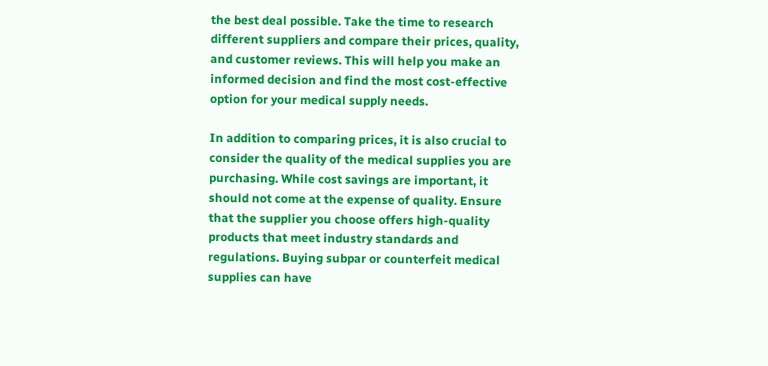the best deal possible. Take the time to research different suppliers and compare their prices, quality, and customer reviews. This will help you make an informed decision and find the most cost-effective option for your medical supply needs.

In addition to comparing prices, it is also crucial to consider the quality of the medical supplies you are purchasing. While cost savings are important, it should not come at the expense of quality. Ensure that the supplier you choose offers high-quality products that meet industry standards and regulations. Buying subpar or counterfeit medical supplies can have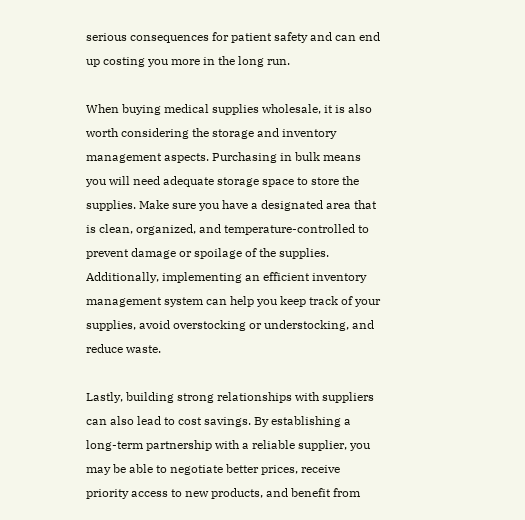serious consequences for patient safety and can end up costing you more in the long run.

When buying medical supplies wholesale, it is also worth considering the storage and inventory management aspects. Purchasing in bulk means you will need adequate storage space to store the supplies. Make sure you have a designated area that is clean, organized, and temperature-controlled to prevent damage or spoilage of the supplies. Additionally, implementing an efficient inventory management system can help you keep track of your supplies, avoid overstocking or understocking, and reduce waste.

Lastly, building strong relationships with suppliers can also lead to cost savings. By establishing a long-term partnership with a reliable supplier, you may be able to negotiate better prices, receive priority access to new products, and benefit from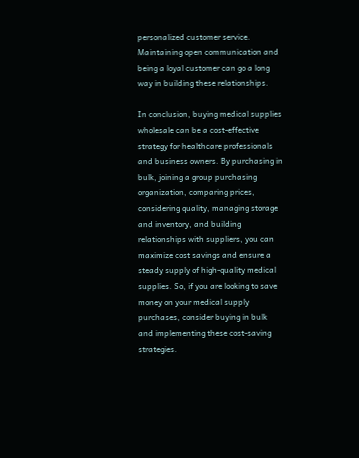personalized customer service. Maintaining open communication and being a loyal customer can go a long way in building these relationships.

In conclusion, buying medical supplies wholesale can be a cost-effective strategy for healthcare professionals and business owners. By purchasing in bulk, joining a group purchasing organization, comparing prices, considering quality, managing storage and inventory, and building relationships with suppliers, you can maximize cost savings and ensure a steady supply of high-quality medical supplies. So, if you are looking to save money on your medical supply purchases, consider buying in bulk and implementing these cost-saving strategies.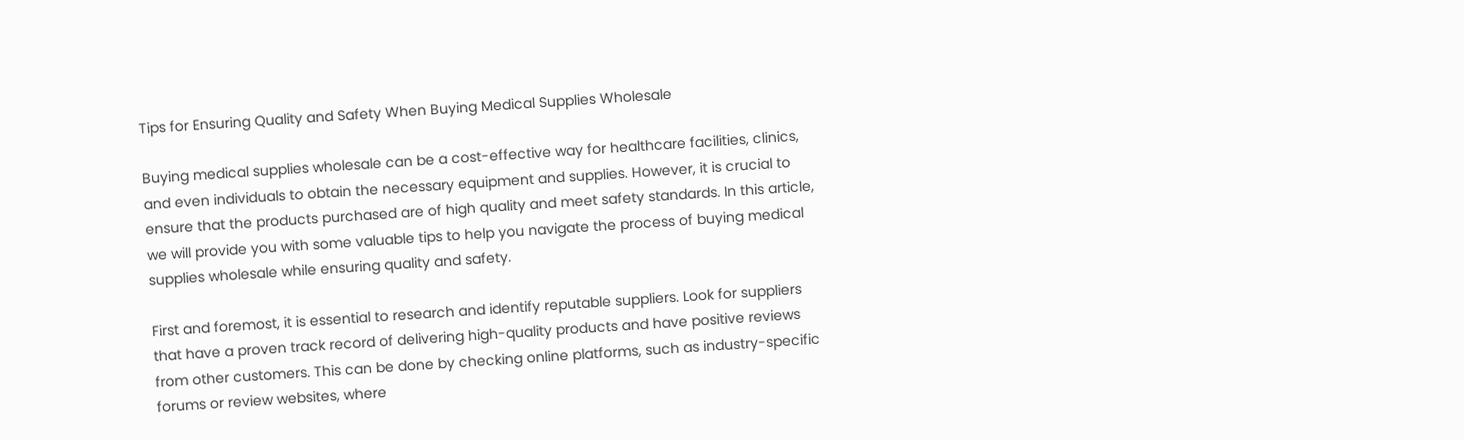Tips for Ensuring Quality and Safety When Buying Medical Supplies Wholesale

Buying medical supplies wholesale can be a cost-effective way for healthcare facilities, clinics, and even individuals to obtain the necessary equipment and supplies. However, it is crucial to ensure that the products purchased are of high quality and meet safety standards. In this article, we will provide you with some valuable tips to help you navigate the process of buying medical supplies wholesale while ensuring quality and safety.

First and foremost, it is essential to research and identify reputable suppliers. Look for suppliers that have a proven track record of delivering high-quality products and have positive reviews from other customers. This can be done by checking online platforms, such as industry-specific forums or review websites, where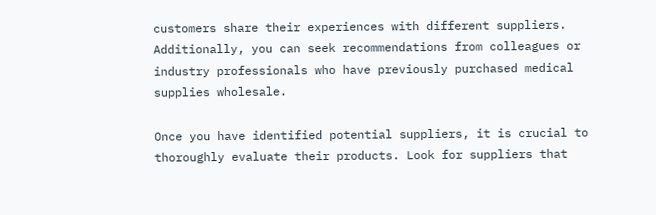customers share their experiences with different suppliers. Additionally, you can seek recommendations from colleagues or industry professionals who have previously purchased medical supplies wholesale.

Once you have identified potential suppliers, it is crucial to thoroughly evaluate their products. Look for suppliers that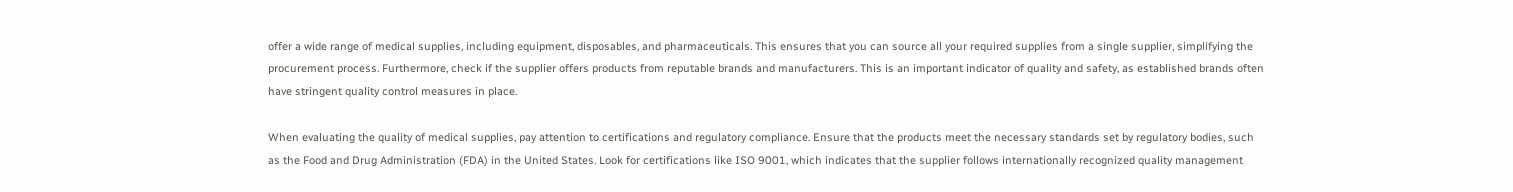offer a wide range of medical supplies, including equipment, disposables, and pharmaceuticals. This ensures that you can source all your required supplies from a single supplier, simplifying the procurement process. Furthermore, check if the supplier offers products from reputable brands and manufacturers. This is an important indicator of quality and safety, as established brands often have stringent quality control measures in place.

When evaluating the quality of medical supplies, pay attention to certifications and regulatory compliance. Ensure that the products meet the necessary standards set by regulatory bodies, such as the Food and Drug Administration (FDA) in the United States. Look for certifications like ISO 9001, which indicates that the supplier follows internationally recognized quality management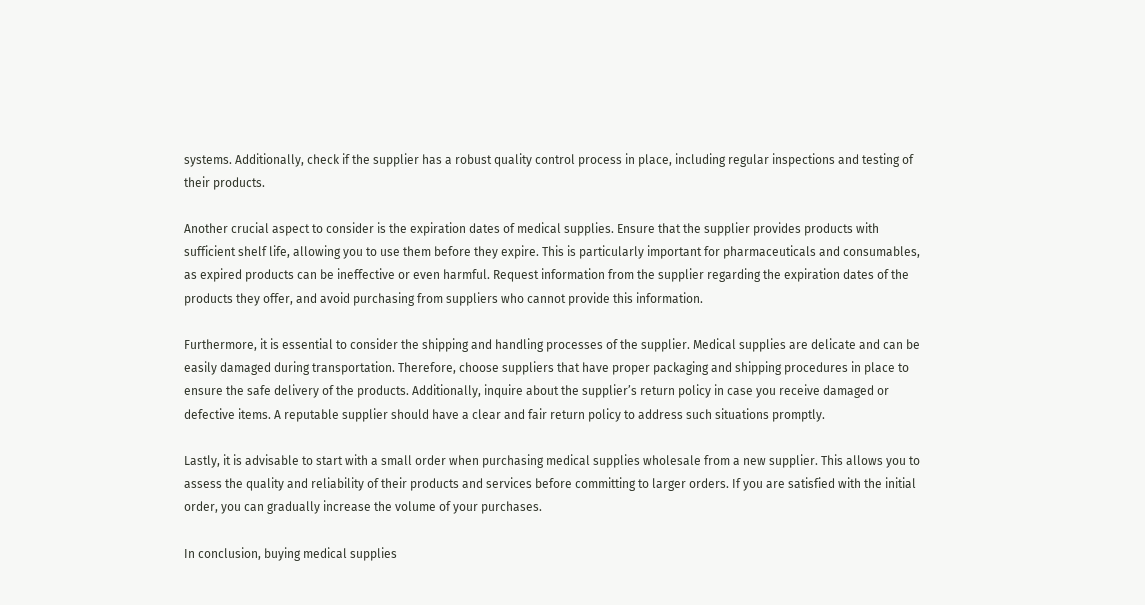systems. Additionally, check if the supplier has a robust quality control process in place, including regular inspections and testing of their products.

Another crucial aspect to consider is the expiration dates of medical supplies. Ensure that the supplier provides products with sufficient shelf life, allowing you to use them before they expire. This is particularly important for pharmaceuticals and consumables, as expired products can be ineffective or even harmful. Request information from the supplier regarding the expiration dates of the products they offer, and avoid purchasing from suppliers who cannot provide this information.

Furthermore, it is essential to consider the shipping and handling processes of the supplier. Medical supplies are delicate and can be easily damaged during transportation. Therefore, choose suppliers that have proper packaging and shipping procedures in place to ensure the safe delivery of the products. Additionally, inquire about the supplier’s return policy in case you receive damaged or defective items. A reputable supplier should have a clear and fair return policy to address such situations promptly.

Lastly, it is advisable to start with a small order when purchasing medical supplies wholesale from a new supplier. This allows you to assess the quality and reliability of their products and services before committing to larger orders. If you are satisfied with the initial order, you can gradually increase the volume of your purchases.

In conclusion, buying medical supplies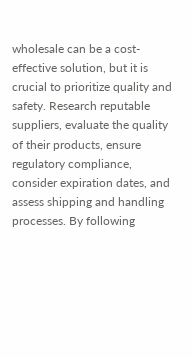wholesale can be a cost-effective solution, but it is crucial to prioritize quality and safety. Research reputable suppliers, evaluate the quality of their products, ensure regulatory compliance, consider expiration dates, and assess shipping and handling processes. By following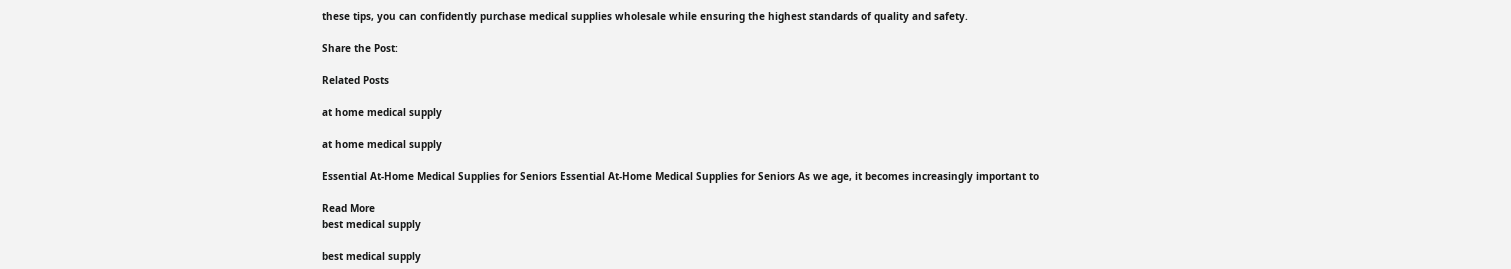these tips, you can confidently purchase medical supplies wholesale while ensuring the highest standards of quality and safety.

Share the Post:

Related Posts

at home medical supply

at home medical supply

Essential At-Home Medical Supplies for Seniors Essential At-Home Medical Supplies for Seniors As we age, it becomes increasingly important to

Read More
best medical supply

best medical supply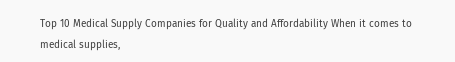Top 10 Medical Supply Companies for Quality and Affordability When it comes to medical supplies,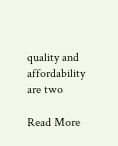quality and affordability are two

Read More